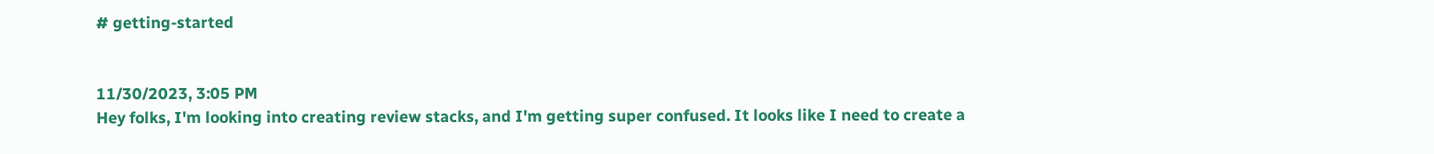# getting-started


11/30/2023, 3:05 PM
Hey folks, I'm looking into creating review stacks, and I'm getting super confused. It looks like I need to create a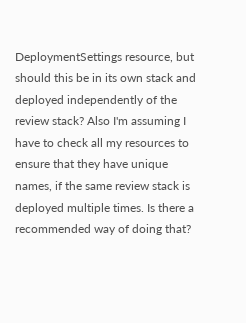DeploymentSettings resource, but should this be in its own stack and deployed independently of the review stack? Also I'm assuming I have to check all my resources to ensure that they have unique names, if the same review stack is deployed multiple times. Is there a recommended way of doing that?